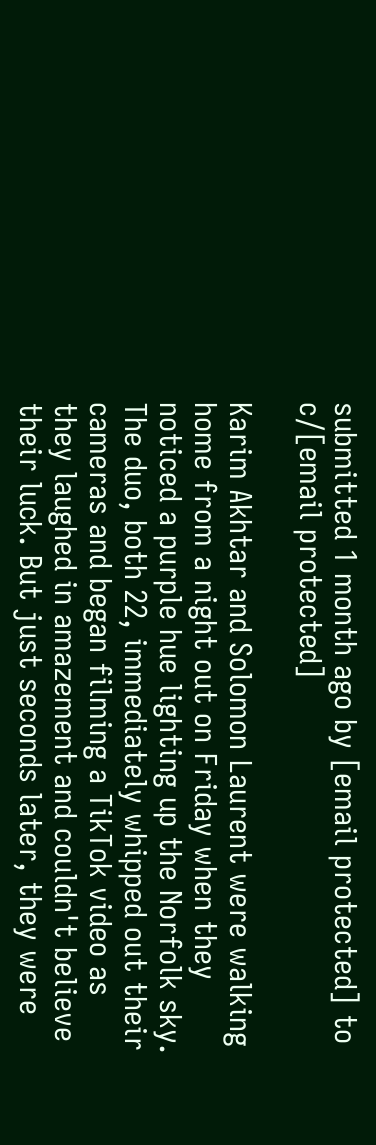submitted 1 month ago by [email protected] to c/[email protected]

Karim Akhtar and Solomon Laurent were walking home from a night out on Friday when they noticed a purple hue lighting up the Norfolk sky. The duo, both 22, immediately whipped out their cameras and began filming a TikTok video as they laughed in amazement and couldn't believe their luck. But just seconds later, they were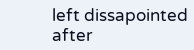left dissapointed after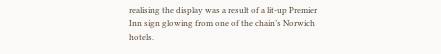realising the display was a result of a lit-up Premier Inn sign glowing from one of the chain’s Norwich hotels.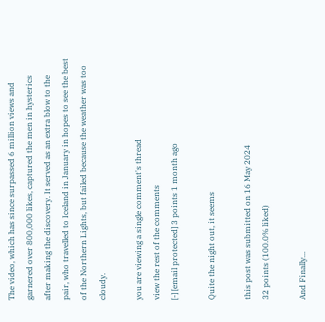The video, which has since surpassed 6 million views and garnered over 800,000 likes, captured the men in hysterics after making the discovery. It served as an extra blow to the pair, who travelled to Iceland in January in hopes to see the best of the Northern Lights, but failed because the weather was too cloudy.

you are viewing a single comment's thread
view the rest of the comments
[-] [email protected] 3 points 1 month ago

Quite the night out, it seems

this post was submitted on 16 May 2024
32 points (100.0% liked)

And Finally...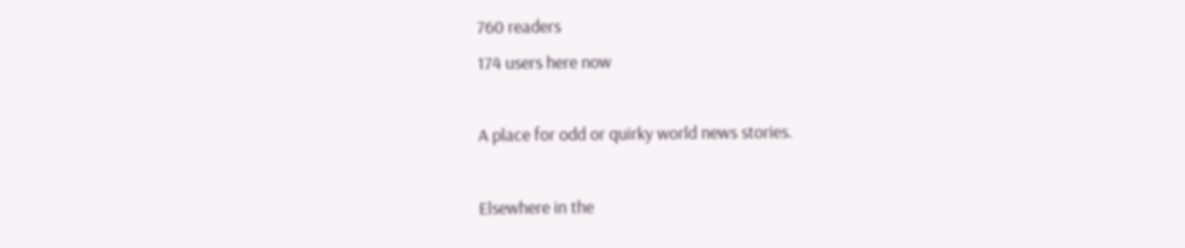760 readers
174 users here now

A place for odd or quirky world news stories.

Elsewhere in the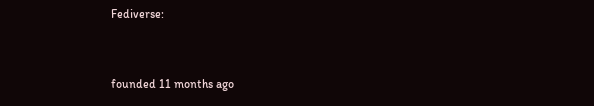Fediverse:


founded 11 months ago